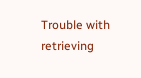Trouble with retrieving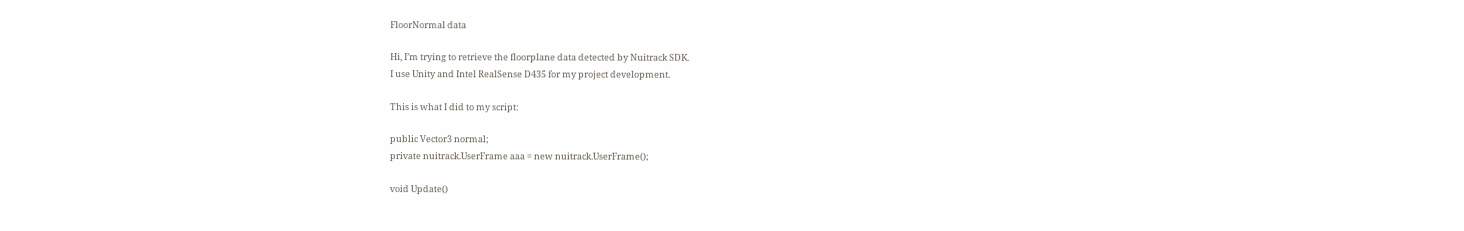FloorNormal data

Hi, I’m trying to retrieve the floorplane data detected by Nuitrack SDK.
I use Unity and Intel RealSense D435 for my project development.

This is what I did to my script:

public Vector3 normal;
private nuitrack.UserFrame aaa = new nuitrack.UserFrame();

void Update()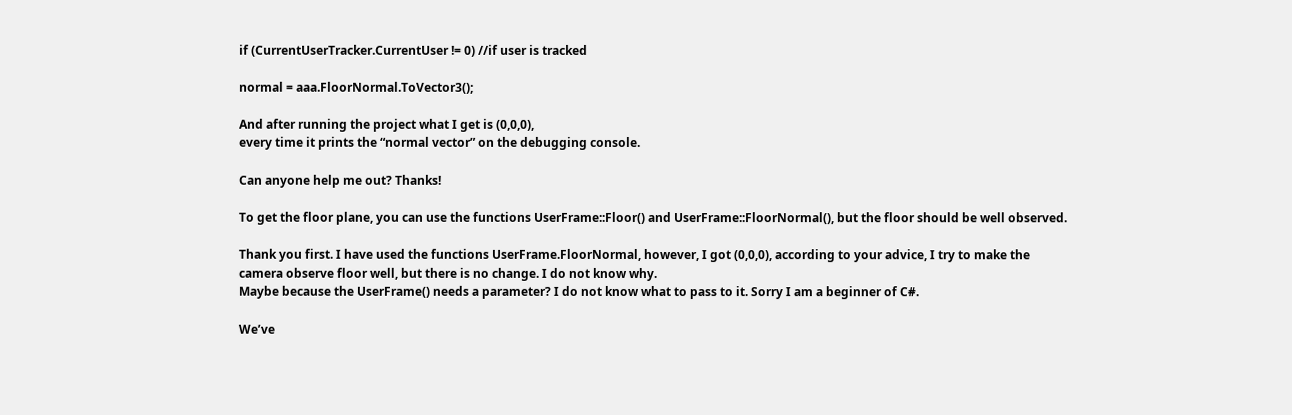if (CurrentUserTracker.CurrentUser != 0) //if user is tracked

normal = aaa.FloorNormal.ToVector3();

And after running the project what I get is (0,0,0),
every time it prints the “normal vector” on the debugging console.

Can anyone help me out? Thanks!

To get the floor plane, you can use the functions UserFrame::Floor() and UserFrame::FloorNormal(), but the floor should be well observed.

Thank you first. I have used the functions UserFrame.FloorNormal, however, I got (0,0,0), according to your advice, I try to make the camera observe floor well, but there is no change. I do not know why.
Maybe because the UserFrame() needs a parameter? I do not know what to pass to it. Sorry I am a beginner of C#.

We’ve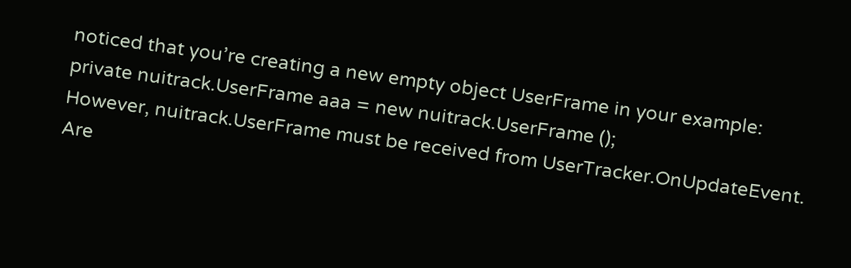noticed that you’re creating a new empty object UserFrame in your example:
private nuitrack.UserFrame aaa = new nuitrack.UserFrame ();
However, nuitrack.UserFrame must be received from UserTracker.OnUpdateEvent.
Are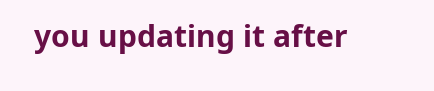you updating it after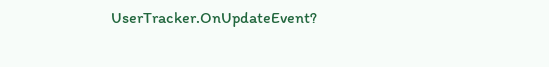UserTracker.OnUpdateEvent?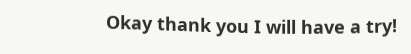Okay thank you I will have a try!